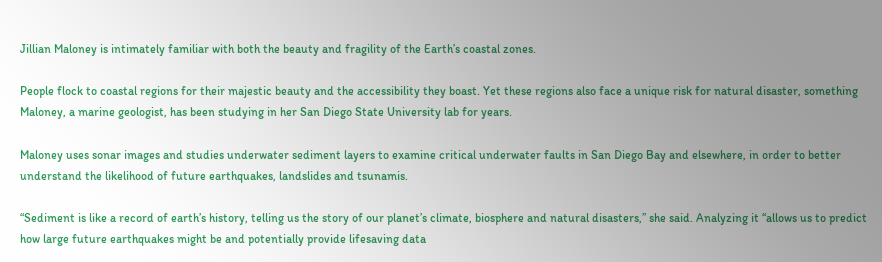Jillian Maloney is intimately familiar with both the beauty and fragility of the Earth’s coastal zones.

People flock to coastal regions for their majestic beauty and the accessibility they boast. Yet these regions also face a unique risk for natural disaster, something Maloney, a marine geologist, has been studying in her San Diego State University lab for years.

Maloney uses sonar images and studies underwater sediment layers to examine critical underwater faults in San Diego Bay and elsewhere, in order to better understand the likelihood of future earthquakes, landslides and tsunamis.

“Sediment is like a record of earth’s history, telling us the story of our planet’s climate, biosphere and natural disasters,” she said. Analyzing it “allows us to predict how large future earthquakes might be and potentially provide lifesaving data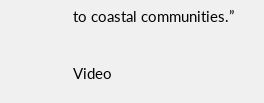to coastal communities.”

Video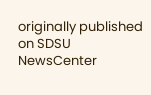originally published on SDSU NewsCenter